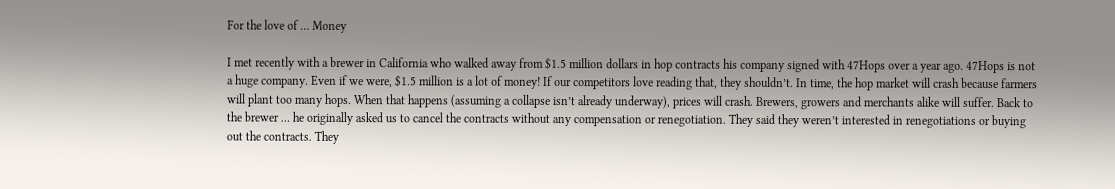For the love of … Money

I met recently with a brewer in California who walked away from $1.5 million dollars in hop contracts his company signed with 47Hops over a year ago. 47Hops is not a huge company. Even if we were, $1.5 million is a lot of money! If our competitors love reading that, they shouldn’t. In time, the hop market will crash because farmers will plant too many hops. When that happens (assuming a collapse isn’t already underway), prices will crash. Brewers, growers and merchants alike will suffer. Back to the brewer … he originally asked us to cancel the contracts without any compensation or renegotiation. They said they weren’t interested in renegotiations or buying out the contracts. They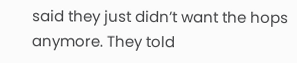said they just didn’t want the hops anymore. They told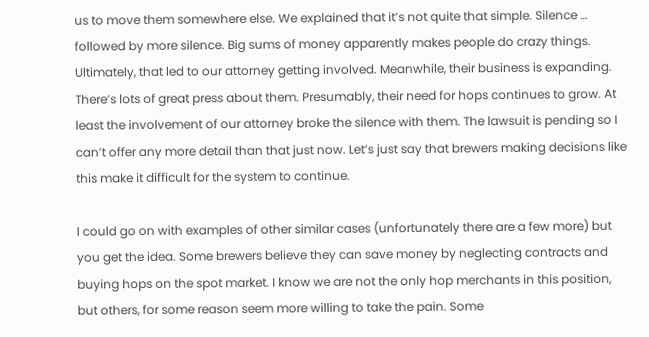us to move them somewhere else. We explained that it’s not quite that simple. Silence … followed by more silence. Big sums of money apparently makes people do crazy things. Ultimately, that led to our attorney getting involved. Meanwhile, their business is expanding. There’s lots of great press about them. Presumably, their need for hops continues to grow. At least the involvement of our attorney broke the silence with them. The lawsuit is pending so I can’t offer any more detail than that just now. Let’s just say that brewers making decisions like this make it difficult for the system to continue.

I could go on with examples of other similar cases (unfortunately there are a few more) but you get the idea. Some brewers believe they can save money by neglecting contracts and buying hops on the spot market. I know we are not the only hop merchants in this position, but others, for some reason seem more willing to take the pain. Some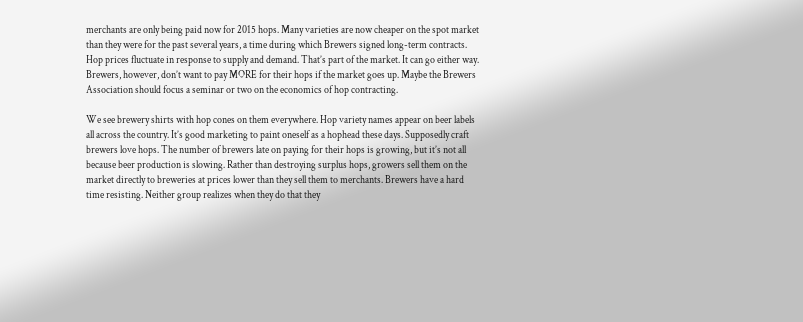merchants are only being paid now for 2015 hops. Many varieties are now cheaper on the spot market than they were for the past several years, a time during which Brewers signed long-term contracts. Hop prices fluctuate in response to supply and demand. That’s part of the market. It can go either way. Brewers, however, don’t want to pay MORE for their hops if the market goes up. Maybe the Brewers Association should focus a seminar or two on the economics of hop contracting.

We see brewery shirts with hop cones on them everywhere. Hop variety names appear on beer labels all across the country. It’s good marketing to paint oneself as a hophead these days. Supposedly craft brewers love hops. The number of brewers late on paying for their hops is growing, but it’s not all because beer production is slowing. Rather than destroying surplus hops, growers sell them on the market directly to breweries at prices lower than they sell them to merchants. Brewers have a hard time resisting. Neither group realizes when they do that they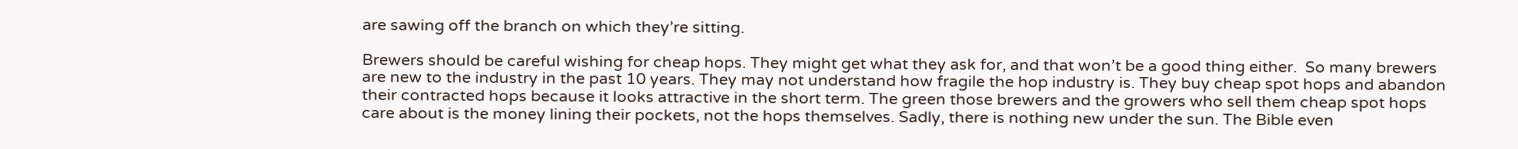are sawing off the branch on which they’re sitting.

Brewers should be careful wishing for cheap hops. They might get what they ask for, and that won’t be a good thing either.  So many brewers are new to the industry in the past 10 years. They may not understand how fragile the hop industry is. They buy cheap spot hops and abandon their contracted hops because it looks attractive in the short term. The green those brewers and the growers who sell them cheap spot hops care about is the money lining their pockets, not the hops themselves. Sadly, there is nothing new under the sun. The Bible even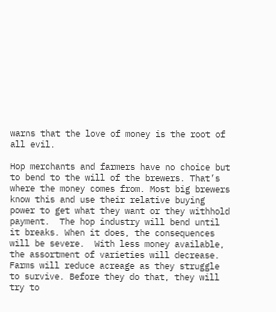warns that the love of money is the root of all evil.

Hop merchants and farmers have no choice but to bend to the will of the brewers. That’s where the money comes from. Most big brewers know this and use their relative buying power to get what they want or they withhold payment.  The hop industry will bend until it breaks. When it does, the consequences will be severe.  With less money available, the assortment of varieties will decrease. Farms will reduce acreage as they struggle to survive. Before they do that, they will try to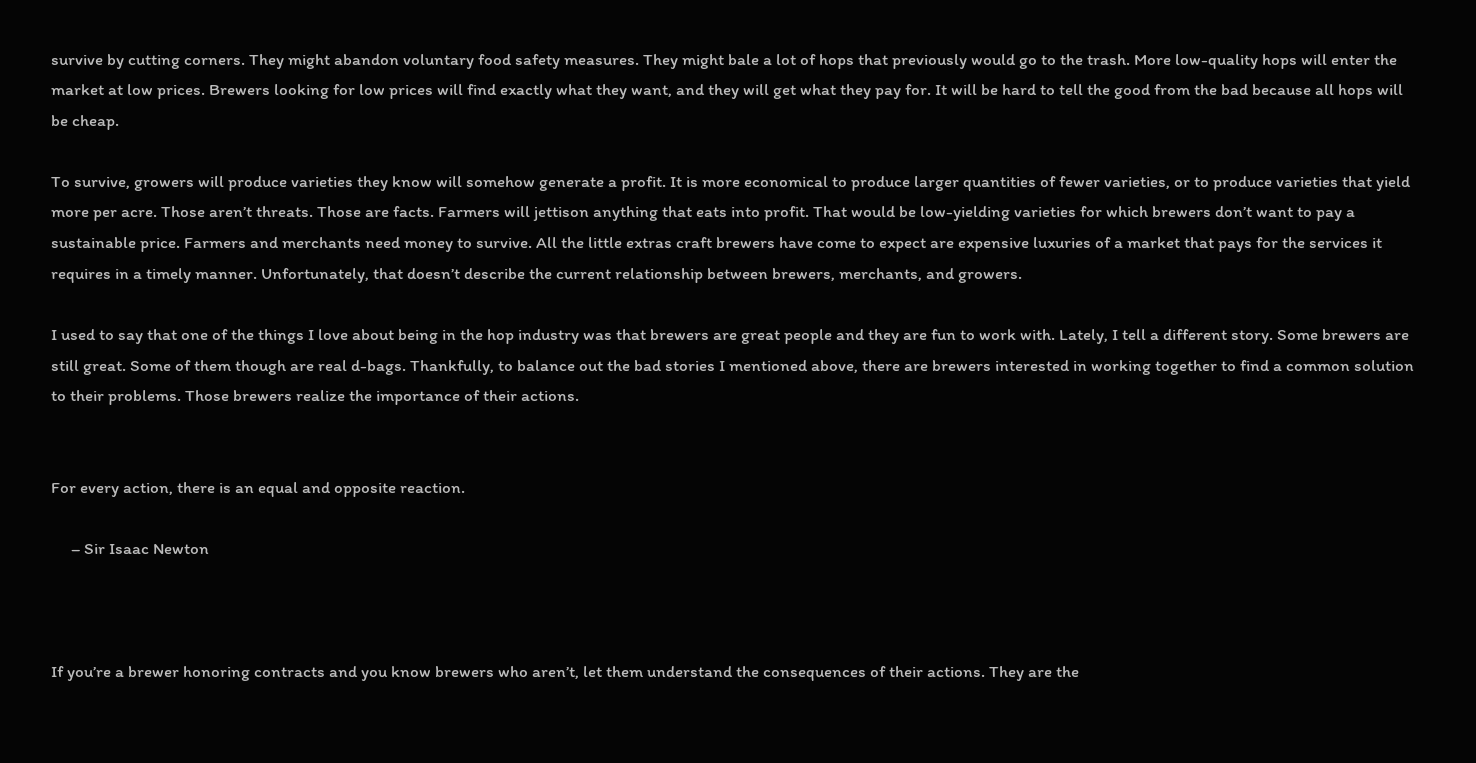survive by cutting corners. They might abandon voluntary food safety measures. They might bale a lot of hops that previously would go to the trash. More low-quality hops will enter the market at low prices. Brewers looking for low prices will find exactly what they want, and they will get what they pay for. It will be hard to tell the good from the bad because all hops will be cheap.

To survive, growers will produce varieties they know will somehow generate a profit. It is more economical to produce larger quantities of fewer varieties, or to produce varieties that yield more per acre. Those aren’t threats. Those are facts. Farmers will jettison anything that eats into profit. That would be low-yielding varieties for which brewers don’t want to pay a sustainable price. Farmers and merchants need money to survive. All the little extras craft brewers have come to expect are expensive luxuries of a market that pays for the services it requires in a timely manner. Unfortunately, that doesn’t describe the current relationship between brewers, merchants, and growers.

I used to say that one of the things I love about being in the hop industry was that brewers are great people and they are fun to work with. Lately, I tell a different story. Some brewers are still great. Some of them though are real d-bags. Thankfully, to balance out the bad stories I mentioned above, there are brewers interested in working together to find a common solution to their problems. Those brewers realize the importance of their actions.


For every action, there is an equal and opposite reaction.

     – Sir Isaac Newton



If you’re a brewer honoring contracts and you know brewers who aren’t, let them understand the consequences of their actions. They are the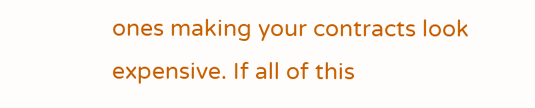ones making your contracts look expensive. If all of this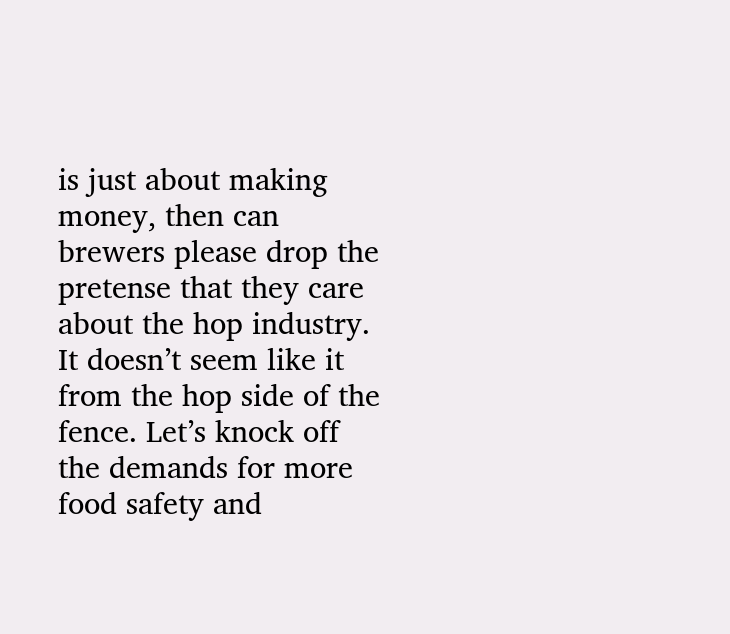is just about making money, then can brewers please drop the pretense that they care about the hop industry. It doesn’t seem like it from the hop side of the fence. Let’s knock off the demands for more food safety and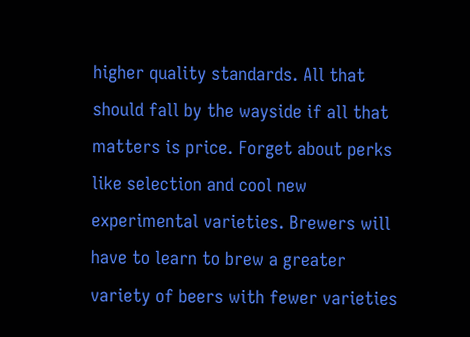higher quality standards. All that should fall by the wayside if all that matters is price. Forget about perks like selection and cool new experimental varieties. Brewers will have to learn to brew a greater variety of beers with fewer varieties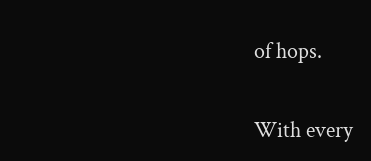of hops.


With every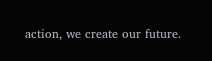action, we create our future.